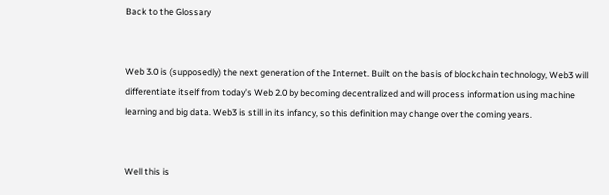Back to the Glossary


Web 3.0 is (supposedly) the next generation of the Internet. Built on the basis of blockchain technology, Web3 will differentiate itself from today’s Web 2.0 by becoming decentralized and will process information using machine learning and big data. Web3 is still in its infancy, so this definition may change over the coming years.


Well this is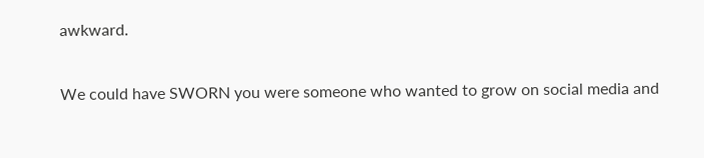awkward.

We could have SWORN you were someone who wanted to grow on social media and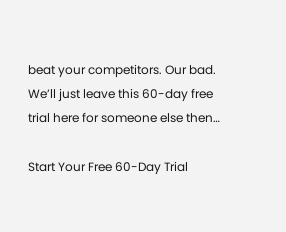beat your competitors. Our bad. We’ll just leave this 60-day free trial here for someone else then…

Start Your Free 60-Day Trial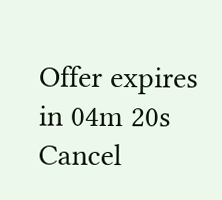Offer expires in 04m 20s
Cancel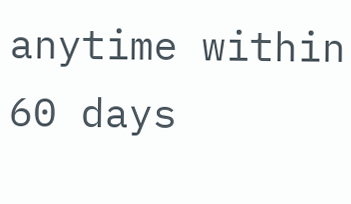anytime within 60 days